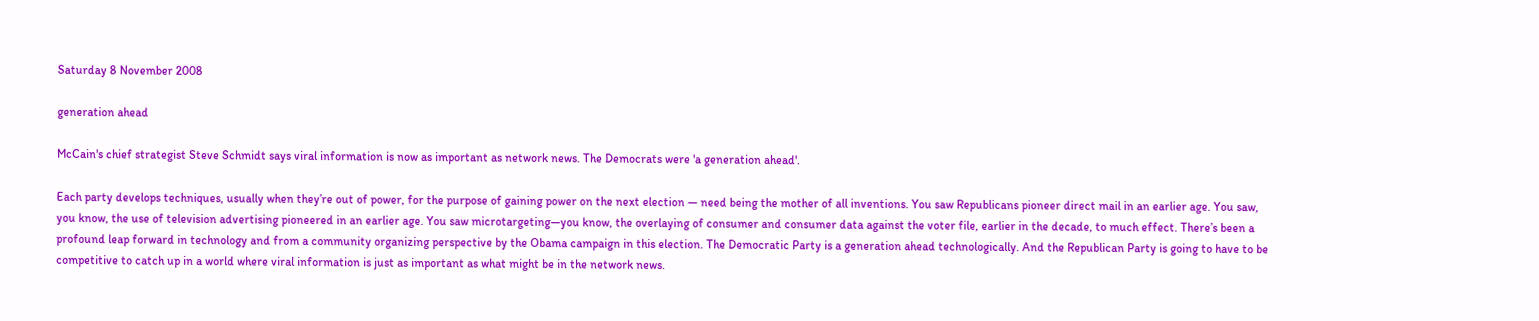Saturday 8 November 2008

generation ahead

McCain's chief strategist Steve Schmidt says viral information is now as important as network news. The Democrats were 'a generation ahead'.

Each party develops techniques, usually when they’re out of power, for the purpose of gaining power on the next election — need being the mother of all inventions. You saw Republicans pioneer direct mail in an earlier age. You saw, you know, the use of television advertising pioneered in an earlier age. You saw microtargeting—you know, the overlaying of consumer and consumer data against the voter file, earlier in the decade, to much effect. There’s been a profound leap forward in technology and from a community organizing perspective by the Obama campaign in this election. The Democratic Party is a generation ahead technologically. And the Republican Party is going to have to be competitive to catch up in a world where viral information is just as important as what might be in the network news.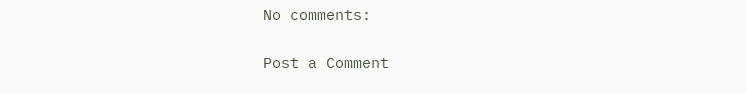No comments:

Post a Comment